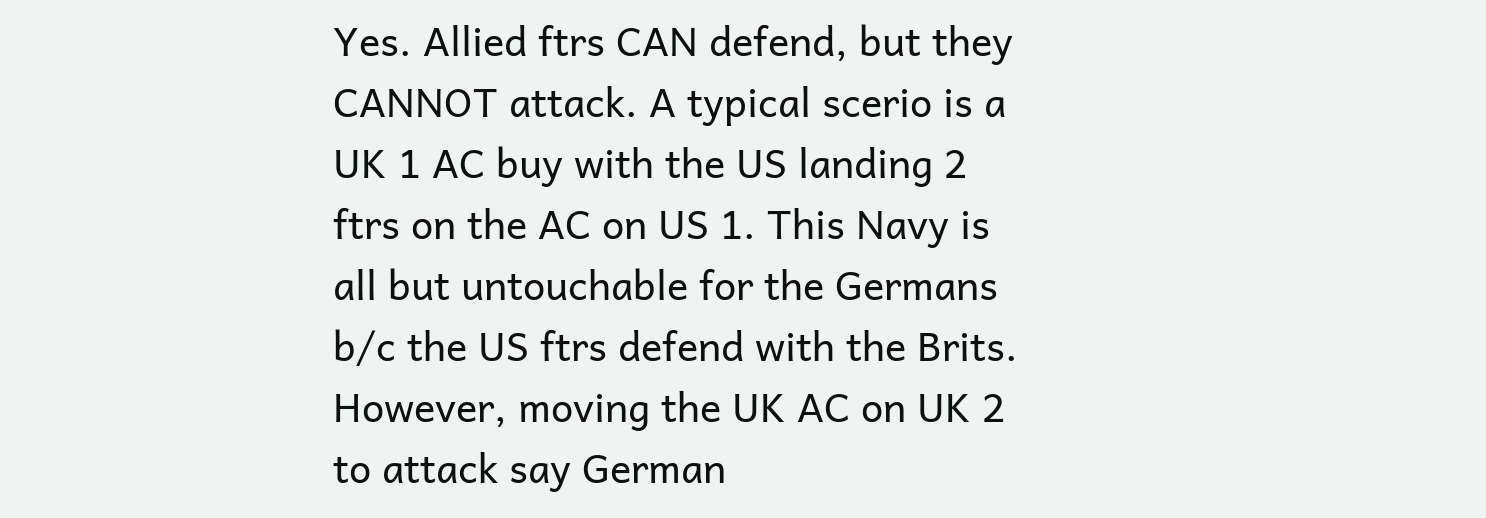Yes. Allied ftrs CAN defend, but they CANNOT attack. A typical scerio is a UK 1 AC buy with the US landing 2 ftrs on the AC on US 1. This Navy is all but untouchable for the Germans b/c the US ftrs defend with the Brits. However, moving the UK AC on UK 2 to attack say German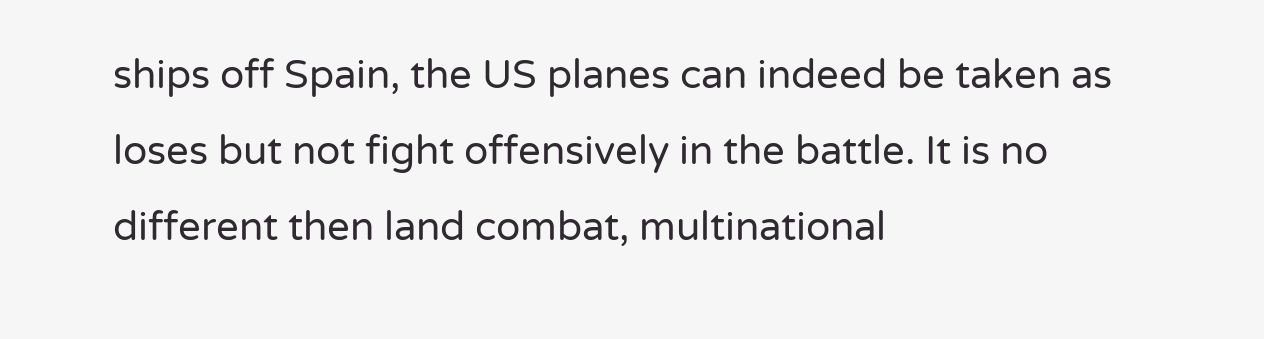ships off Spain, the US planes can indeed be taken as loses but not fight offensively in the battle. It is no different then land combat, multinational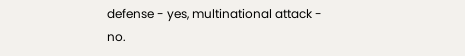defense - yes, multinational attack - no.